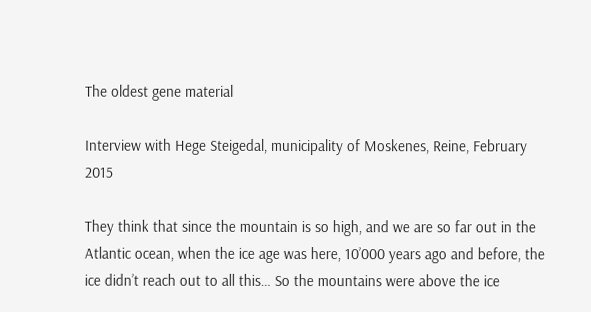The oldest gene material

Interview with Hege Steigedal, municipality of Moskenes, Reine, February 2015

They think that since the mountain is so high, and we are so far out in the Atlantic ocean, when the ice age was here, 10’000 years ago and before, the ice didn’t reach out to all this… So the mountains were above the ice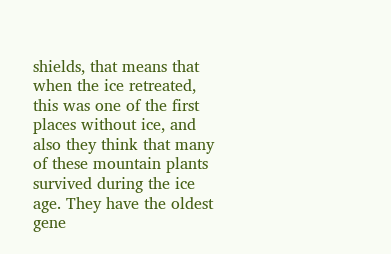shields, that means that when the ice retreated, this was one of the first places without ice, and also they think that many of these mountain plants survived during the ice age. They have the oldest gene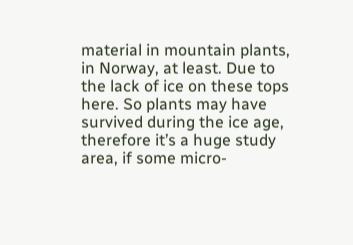material in mountain plants, in Norway, at least. Due to the lack of ice on these tops here. So plants may have survived during the ice age, therefore it’s a huge study area, if some micro-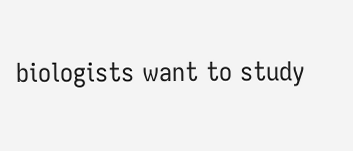biologists want to study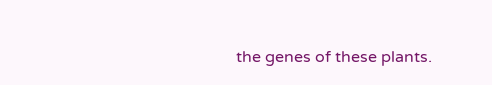the genes of these plants.